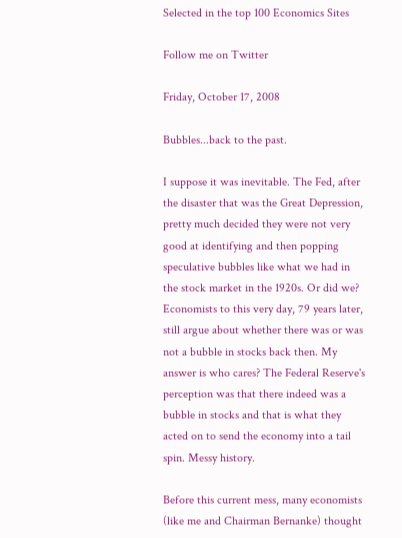Selected in the top 100 Economics Sites

Follow me on Twitter

Friday, October 17, 2008

Bubbles...back to the past.

I suppose it was inevitable. The Fed, after the disaster that was the Great Depression, pretty much decided they were not very good at identifying and then popping speculative bubbles like what we had in the stock market in the 1920s. Or did we? Economists to this very day, 79 years later, still argue about whether there was or was not a bubble in stocks back then. My answer is who cares? The Federal Reserve's perception was that there indeed was a bubble in stocks and that is what they acted on to send the economy into a tail spin. Messy history.

Before this current mess, many economists (like me and Chairman Bernanke) thought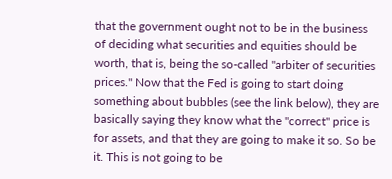that the government ought not to be in the business of deciding what securities and equities should be worth, that is, being the so-called "arbiter of securities prices." Now that the Fed is going to start doing something about bubbles (see the link below), they are basically saying they know what the "correct" price is for assets, and that they are going to make it so. So be it. This is not going to be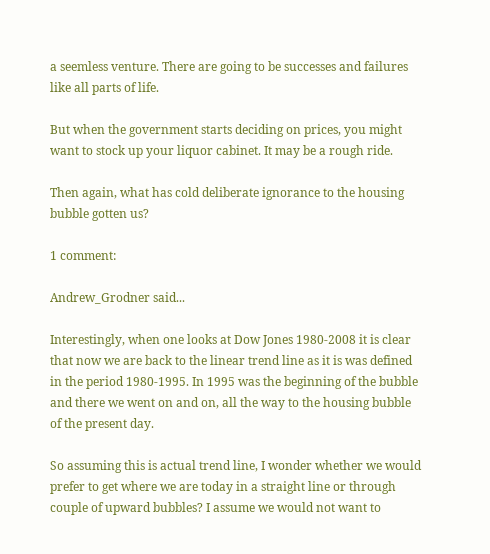a seemless venture. There are going to be successes and failures like all parts of life.

But when the government starts deciding on prices, you might want to stock up your liquor cabinet. It may be a rough ride.

Then again, what has cold deliberate ignorance to the housing bubble gotten us?

1 comment:

Andrew_Grodner said...

Interestingly, when one looks at Dow Jones 1980-2008 it is clear that now we are back to the linear trend line as it is was defined in the period 1980-1995. In 1995 was the beginning of the bubble and there we went on and on, all the way to the housing bubble of the present day.

So assuming this is actual trend line, I wonder whether we would prefer to get where we are today in a straight line or through couple of upward bubbles? I assume we would not want to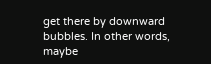get there by downward bubbles. In other words, maybe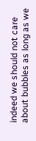indeed we should not care about bubbles as long as we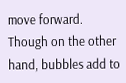move forward. Though on the other hand, bubbles add to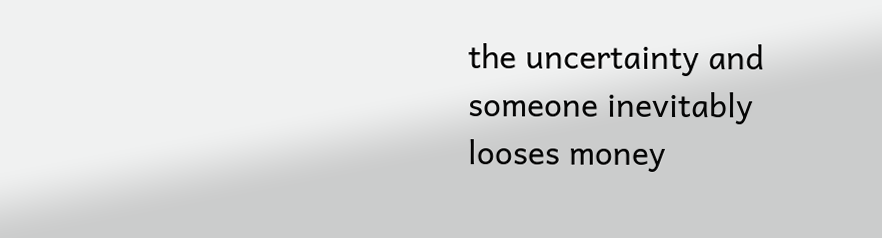the uncertainty and someone inevitably looses money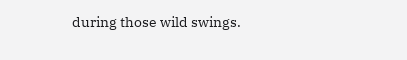during those wild swings.